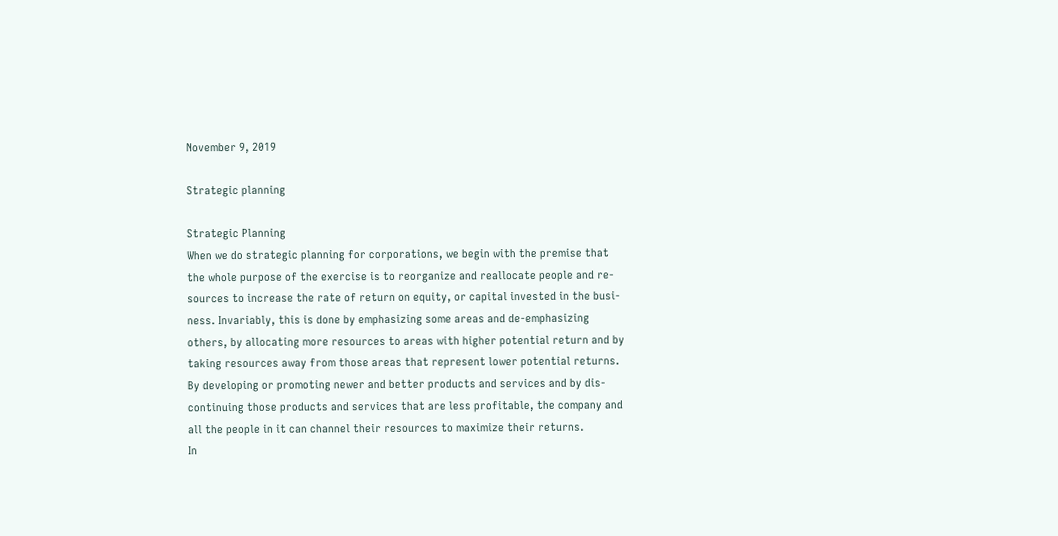November 9, 2019

Strategic planning

Strategic Planning
When we do strategic planning for corporations, we begin with the premise that
the whole purpose of the exercise is to reorganize and reallocate people and re-
sources to increase the rate of return on equity, or capital invested in the busi-
ness. Invariably, this is done by emphasizing some areas and de-emphasizing
others, by allocating more resources to areas with higher potential return and by
taking resources away from those areas that represent lower potential returns.
By developing or promoting newer and better products and services and by dis-
continuing those products and services that are less profitable, the company and
all the people in it can channel their resources to maximize their returns.
In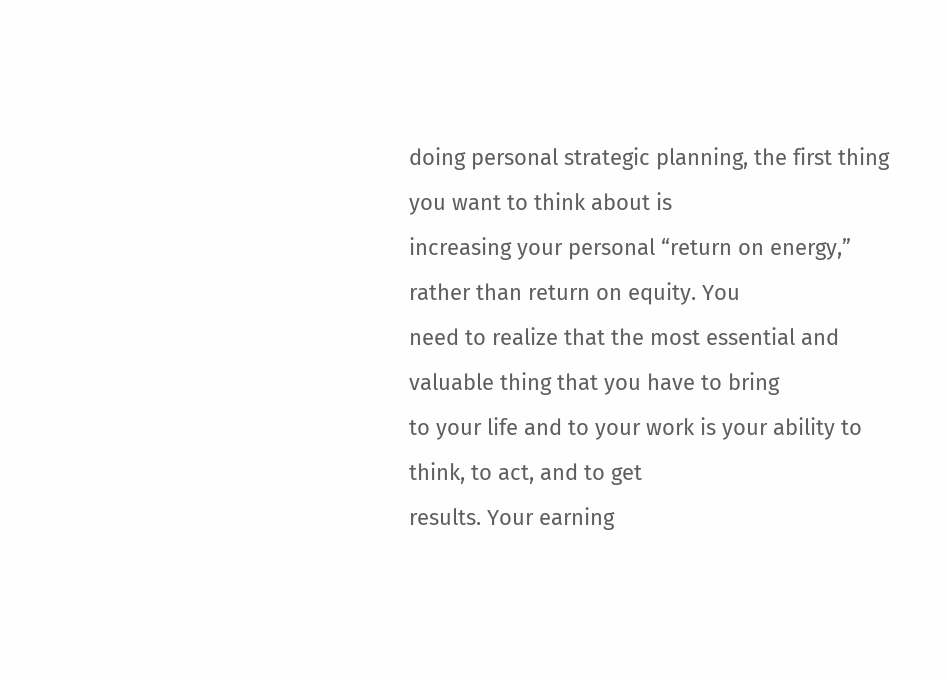doing personal strategic planning, the first thing you want to think about is
increasing your personal “return on energy,” rather than return on equity. You
need to realize that the most essential and valuable thing that you have to bring
to your life and to your work is your ability to think, to act, and to get
results. Your earning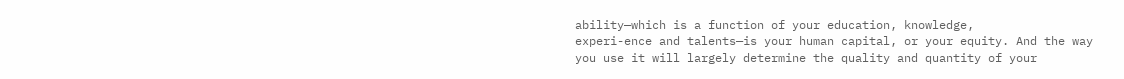ability—which is a function of your education, knowledge,
experi-ence and talents—is your human capital, or your equity. And the way
you use it will largely determine the quality and quantity of your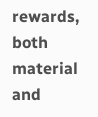rewards, both
material and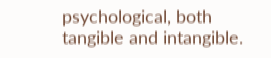psychological, both tangible and intangible.